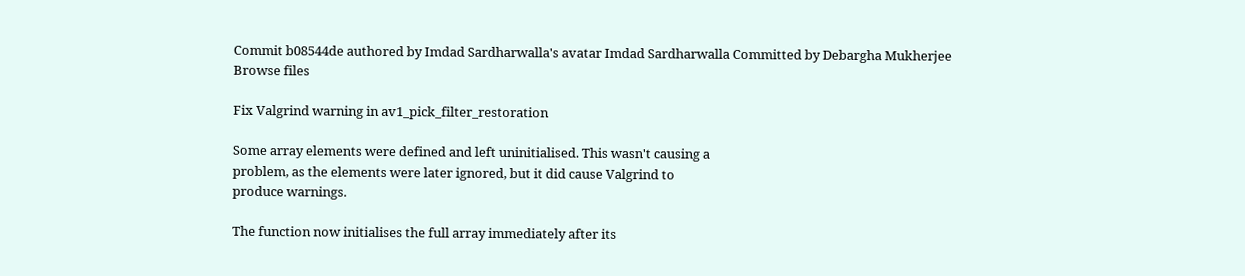Commit b08544de authored by Imdad Sardharwalla's avatar Imdad Sardharwalla Committed by Debargha Mukherjee
Browse files

Fix Valgrind warning in av1_pick_filter_restoration

Some array elements were defined and left uninitialised. This wasn't causing a
problem, as the elements were later ignored, but it did cause Valgrind to
produce warnings.

The function now initialises the full array immediately after its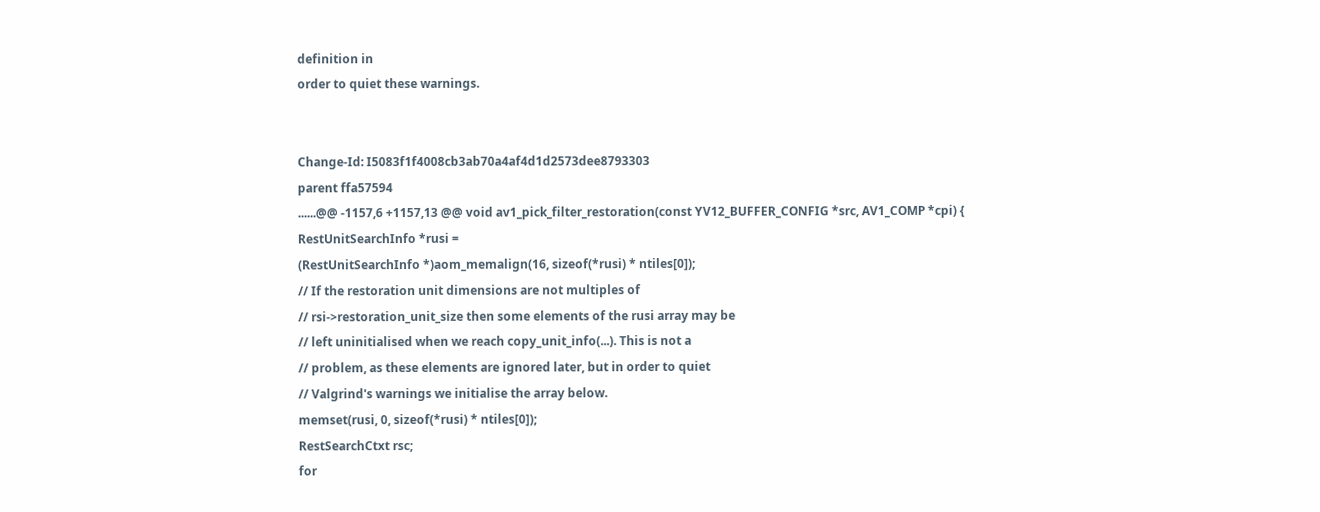definition in
order to quiet these warnings.


Change-Id: I5083f1f4008cb3ab70a4af4d1d2573dee8793303
parent ffa57594
......@@ -1157,6 +1157,13 @@ void av1_pick_filter_restoration(const YV12_BUFFER_CONFIG *src, AV1_COMP *cpi) {
RestUnitSearchInfo *rusi =
(RestUnitSearchInfo *)aom_memalign(16, sizeof(*rusi) * ntiles[0]);
// If the restoration unit dimensions are not multiples of
// rsi->restoration_unit_size then some elements of the rusi array may be
// left uninitialised when we reach copy_unit_info(...). This is not a
// problem, as these elements are ignored later, but in order to quiet
// Valgrind's warnings we initialise the array below.
memset(rusi, 0, sizeof(*rusi) * ntiles[0]);
RestSearchCtxt rsc;
for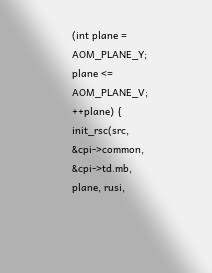(int plane = AOM_PLANE_Y; plane <= AOM_PLANE_V; ++plane) {
init_rsc(src, &cpi->common, &cpi->td.mb, plane, rusi,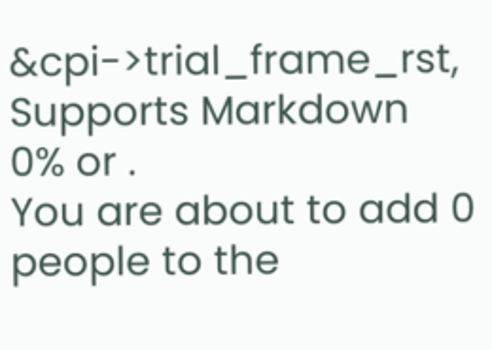&cpi->trial_frame_rst,
Supports Markdown
0% or .
You are about to add 0 people to the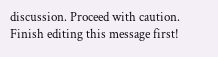discussion. Proceed with caution.
Finish editing this message first!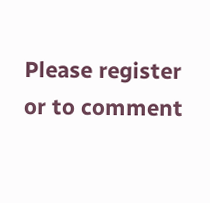Please register or to comment